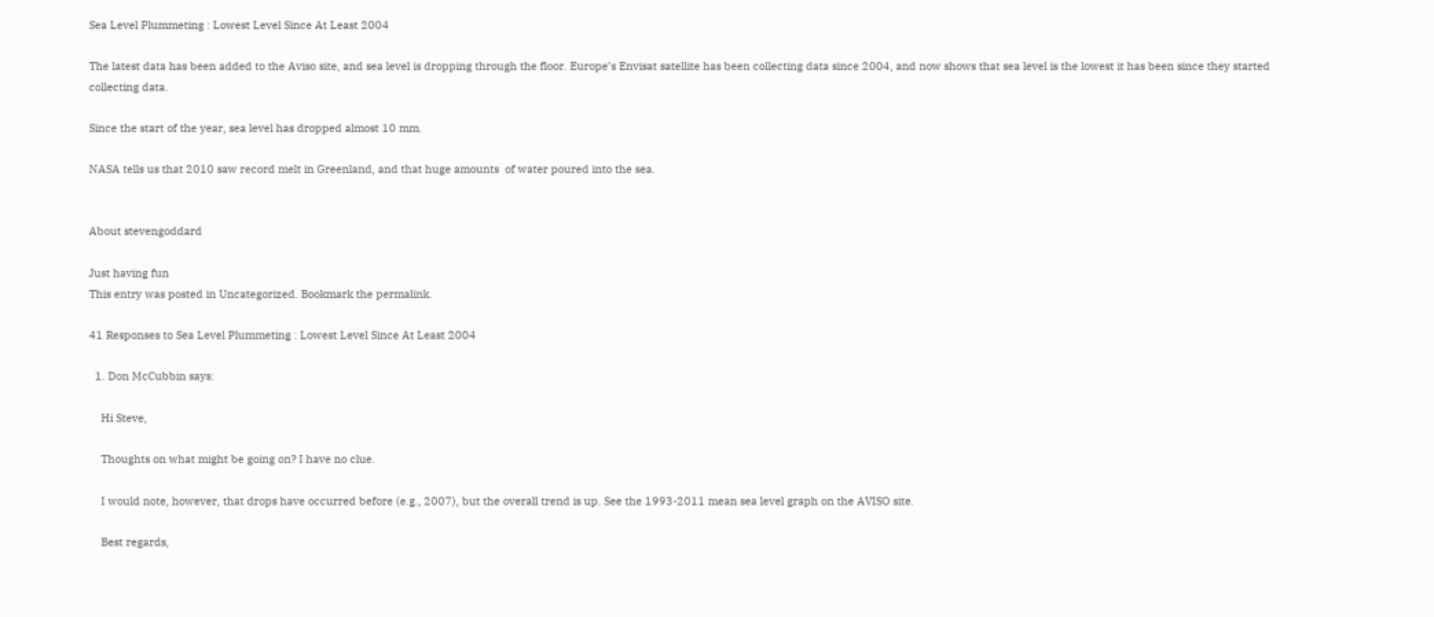Sea Level Plummeting : Lowest Level Since At Least 2004

The latest data has been added to the Aviso site, and sea level is dropping through the floor. Europe’s Envisat satellite has been collecting data since 2004, and now shows that sea level is the lowest it has been since they started collecting data.

Since the start of the year, sea level has dropped almost 10 mm.

NASA tells us that 2010 saw record melt in Greenland, and that huge amounts  of water poured into the sea.


About stevengoddard

Just having fun
This entry was posted in Uncategorized. Bookmark the permalink.

41 Responses to Sea Level Plummeting : Lowest Level Since At Least 2004

  1. Don McCubbin says:

    Hi Steve,

    Thoughts on what might be going on? I have no clue.

    I would note, however, that drops have occurred before (e.g., 2007), but the overall trend is up. See the 1993-2011 mean sea level graph on the AVISO site.

    Best regards,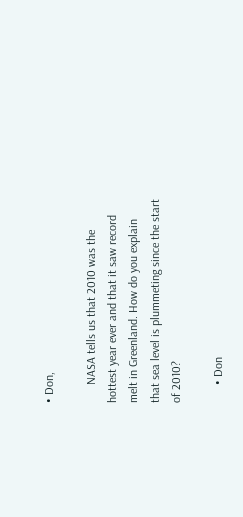• Don,

      NASA tells us that 2010 was the hottest year ever and that it saw record melt in Greenland. How do you explain that sea level is plummeting since the start of 2010?

      • Don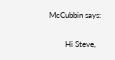McCubbin says:

        Hi Steve,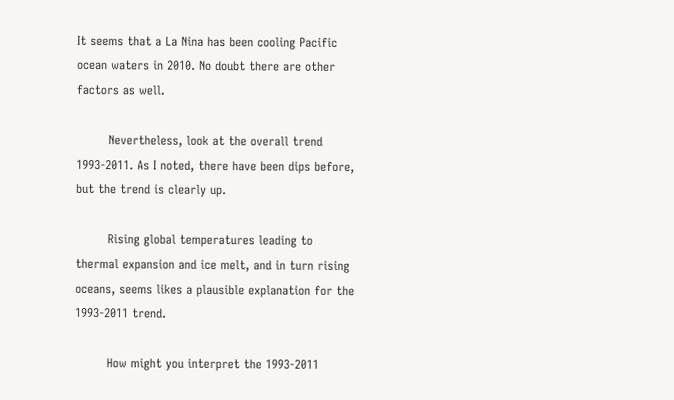It seems that a La Nina has been cooling Pacific ocean waters in 2010. No doubt there are other factors as well.

        Nevertheless, look at the overall trend 1993-2011. As I noted, there have been dips before, but the trend is clearly up.

        Rising global temperatures leading to thermal expansion and ice melt, and in turn rising oceans, seems likes a plausible explanation for the 1993-2011 trend.

        How might you interpret the 1993-2011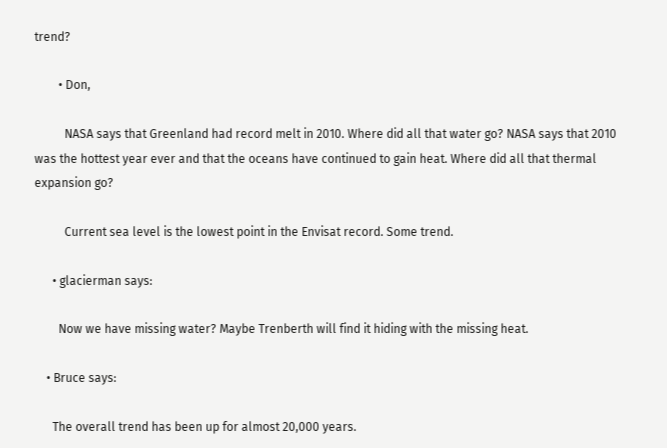trend?

        • Don,

          NASA says that Greenland had record melt in 2010. Where did all that water go? NASA says that 2010 was the hottest year ever and that the oceans have continued to gain heat. Where did all that thermal expansion go?

          Current sea level is the lowest point in the Envisat record. Some trend.

      • glacierman says:

        Now we have missing water? Maybe Trenberth will find it hiding with the missing heat.

    • Bruce says:

      The overall trend has been up for almost 20,000 years.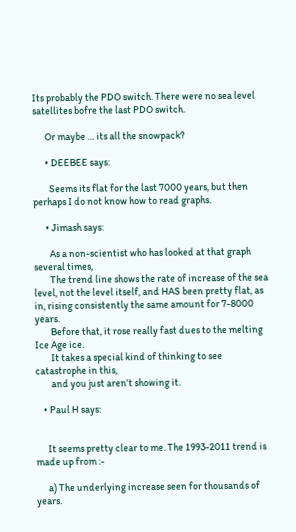Its probably the PDO switch. There were no sea level satellites bofre the last PDO switch.

      Or maybe … its all the snowpack?

      • DEEBEE says:

        Seems its flat for the last 7000 years, but then perhaps I do not know how to read graphs.

      • Jimash says:

        As a non-scientist who has looked at that graph several times,
        The trend line shows the rate of increase of the sea level, not the level itself, and HAS been pretty flat, as in, rising consistently the same amount for 7-8000 years.
        Before that, it rose really fast dues to the melting Ice Age ice.
        It takes a special kind of thinking to see catastrophe in this,
        and you just aren’t showing it.

    • Paul H says:


      It seems pretty clear to me. The 1993-2011 trend is made up from :-

      a) The underlying increase seen for thousands of years.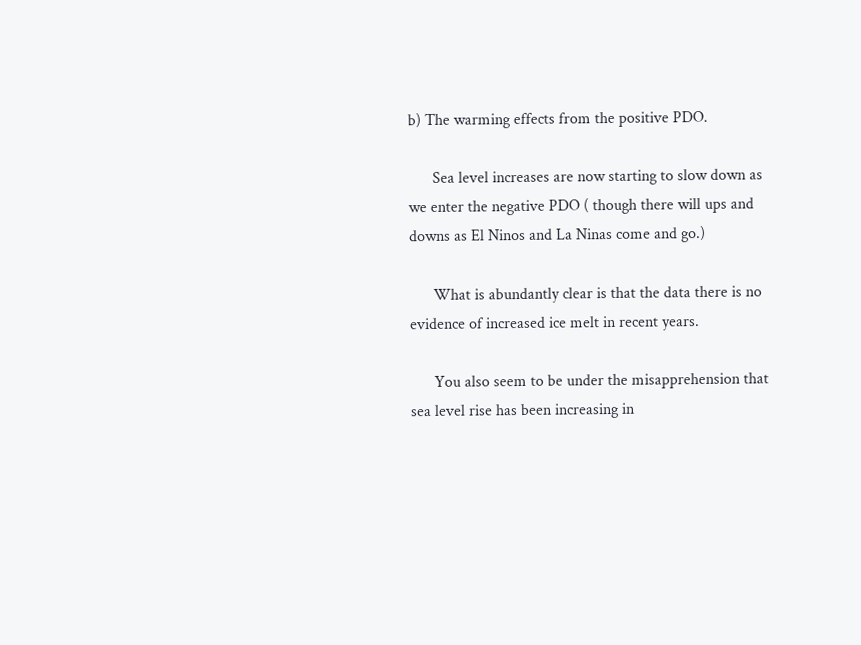b) The warming effects from the positive PDO.

      Sea level increases are now starting to slow down as we enter the negative PDO ( though there will ups and downs as El Ninos and La Ninas come and go.)

      What is abundantly clear is that the data there is no evidence of increased ice melt in recent years.

      You also seem to be under the misapprehension that sea level rise has been increasing in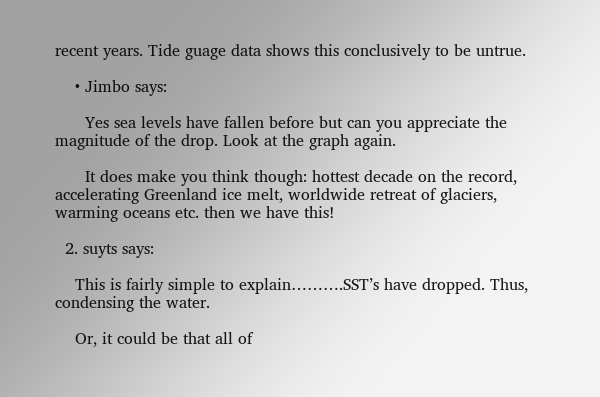recent years. Tide guage data shows this conclusively to be untrue.

    • Jimbo says:

      Yes sea levels have fallen before but can you appreciate the magnitude of the drop. Look at the graph again.

      It does make you think though: hottest decade on the record, accelerating Greenland ice melt, worldwide retreat of glaciers, warming oceans etc. then we have this!

  2. suyts says:

    This is fairly simple to explain……….SST’s have dropped. Thus, condensing the water.

    Or, it could be that all of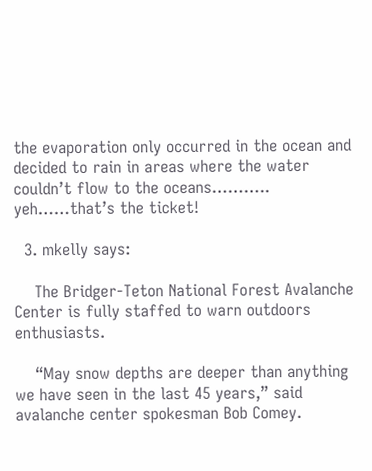the evaporation only occurred in the ocean and decided to rain in areas where the water couldn’t flow to the oceans……….. yeh……that’s the ticket!

  3. mkelly says:

    The Bridger-Teton National Forest Avalanche Center is fully staffed to warn outdoors enthusiasts.

    “May snow depths are deeper than anything we have seen in the last 45 years,” said avalanche center spokesman Bob Comey.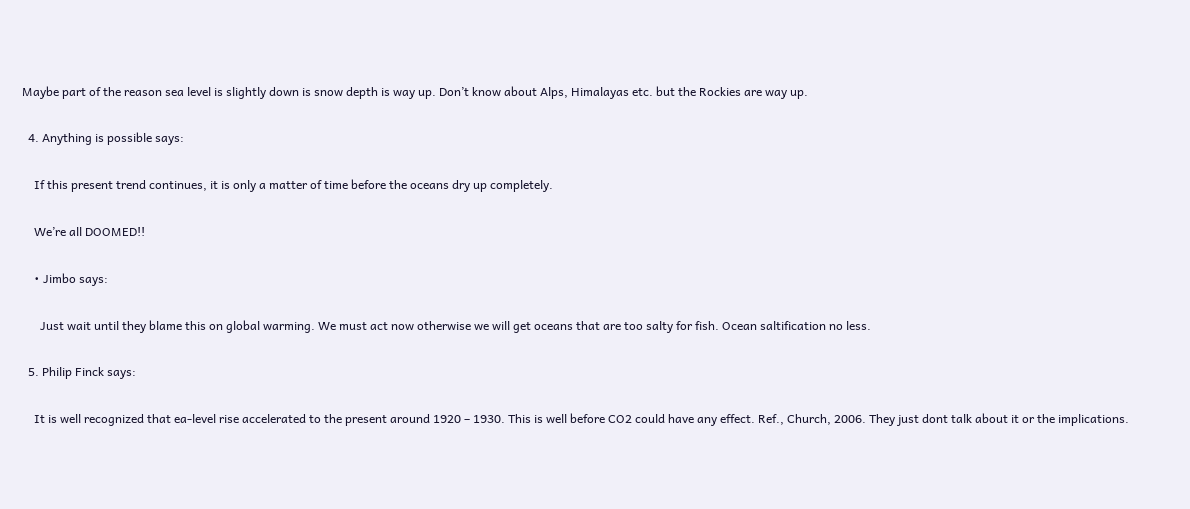Maybe part of the reason sea level is slightly down is snow depth is way up. Don’t know about Alps, Himalayas etc. but the Rockies are way up.

  4. Anything is possible says:

    If this present trend continues, it is only a matter of time before the oceans dry up completely.

    We’re all DOOMED!!

    • Jimbo says:

      Just wait until they blame this on global warming. We must act now otherwise we will get oceans that are too salty for fish. Ocean saltification no less.

  5. Philip Finck says:

    It is well recognized that ea-level rise accelerated to the present around 1920 – 1930. This is well before CO2 could have any effect. Ref., Church, 2006. They just dont talk about it or the implications.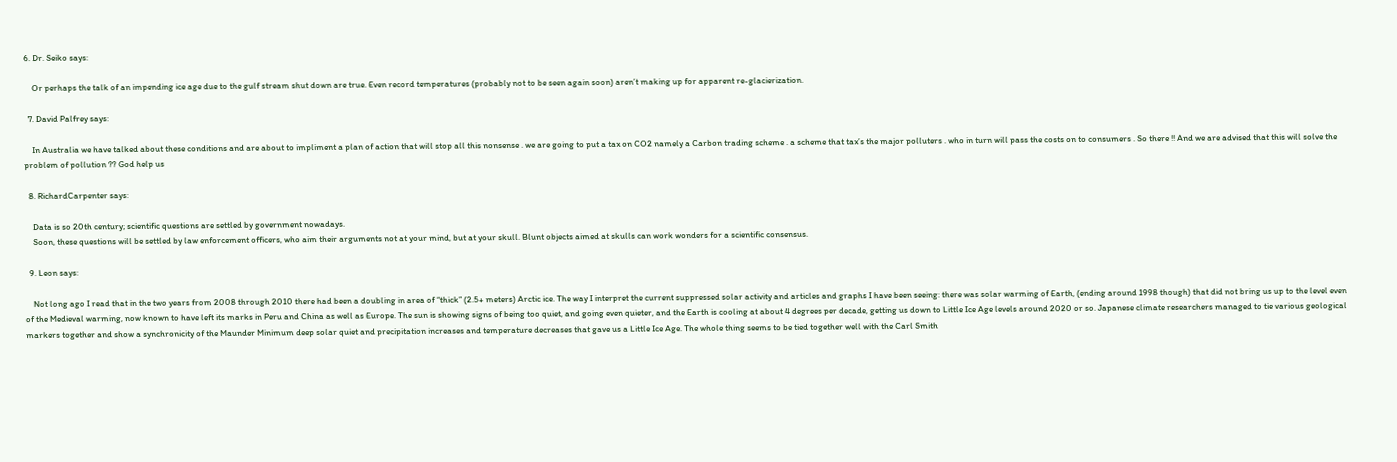6. Dr. Seiko says:

    Or perhaps the talk of an impending ice age due to the gulf stream shut down are true. Even record temperatures (probably not to be seen again soon) aren’t making up for apparent re-glacierization.

  7. David Palfrey says:

    In Australia we have talked about these conditions and are about to impliment a plan of action that will stop all this nonsense . we are going to put a tax on CO2 namely a Carbon trading scheme . a scheme that tax’s the major polluters . who in turn will pass the costs on to consumers . So there !! And we are advised that this will solve the problem of pollution ?? God help us

  8. RichardCarpenter says:

    Data is so 20th century; scientific questions are settled by government nowadays.
    Soon, these questions will be settled by law enforcement officers, who aim their arguments not at your mind, but at your skull. Blunt objects aimed at skulls can work wonders for a scientific consensus.

  9. Leon says:

    Not long ago I read that in the two years from 2008 through 2010 there had been a doubling in area of “thick” (2.5+ meters) Arctic ice. The way I interpret the current suppressed solar activity and articles and graphs I have been seeing: there was solar warming of Earth, (ending around 1998 though) that did not bring us up to the level even of the Medieval warming, now known to have left its marks in Peru and China as well as Europe. The sun is showing signs of being too quiet, and going even quieter, and the Earth is cooling at about 4 degrees per decade, getting us down to Little Ice Age levels around 2020 or so. Japanese climate researchers managed to tie various geological markers together and show a synchronicity of the Maunder Minimum deep solar quiet and precipitation increases and temperature decreases that gave us a Little Ice Age. The whole thing seems to be tied together well with the Carl Smith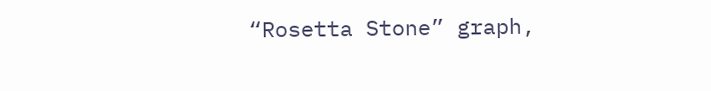“Rosetta Stone” graph,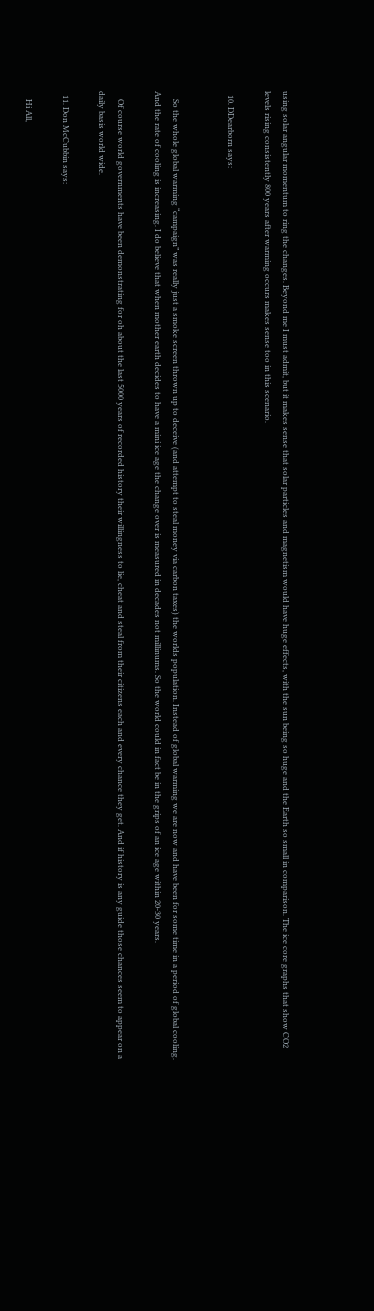using solar angular momentum to ring the changes. Beyond me I must admit, but it makes sense that solar particles and magnetism would have huge effects, with the sun being so huge and the Earth so small in comparison. The ice core graphs that show CO2 levels rising consistently 800 years after warming occurs makes sense too in this scenario.

  10. DDearborn says:


    So the whole global warming “campaign” was really just a smoke screen thrown up to deceive (and attempt to steal money via carbon taxes) the worlds population. Instead of global warming we are now and have been for some time in a period of global cooling. And the rate of cooling is increasing. I do believe that when mother earth decides to have a mini ice age the change over is measured in decades not millinums. So the world could in fact be in the grips of an ice age within 20-30 years.

    Of course world governments have been demonstrating for oh about the last 5000 years of recorded history their willingness to lie, cheat and steal from their citizens each and every chance they get. And if history is any guide those chances seem to appear on a daily basis world wide.

  11. Don McCubbin says:

    Hi All,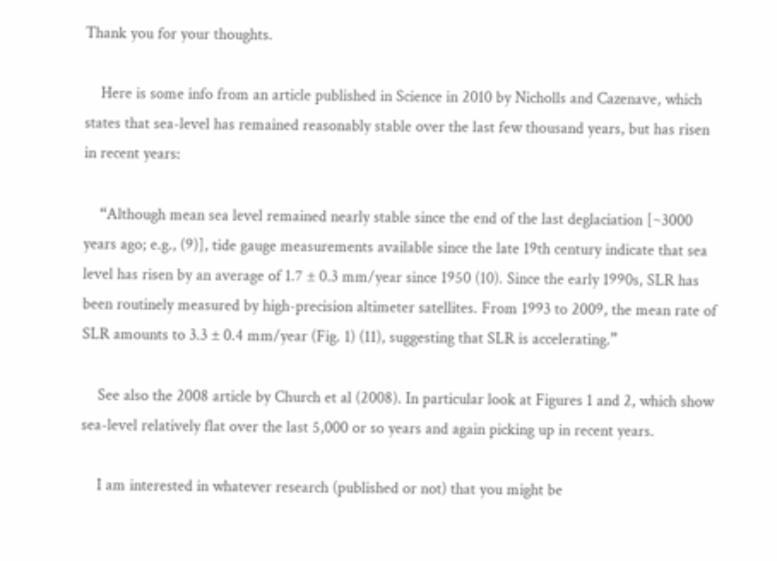Thank you for your thoughts.

    Here is some info from an article published in Science in 2010 by Nicholls and Cazenave, which states that sea-level has remained reasonably stable over the last few thousand years, but has risen in recent years:

    “Although mean sea level remained nearly stable since the end of the last deglaciation [~3000 years ago; e.g., (9)], tide gauge measurements available since the late 19th century indicate that sea level has risen by an average of 1.7 ± 0.3 mm/year since 1950 (10). Since the early 1990s, SLR has been routinely measured by high-precision altimeter satellites. From 1993 to 2009, the mean rate of SLR amounts to 3.3 ± 0.4 mm/year (Fig. 1) (11), suggesting that SLR is accelerating.”

    See also the 2008 article by Church et al (2008). In particular look at Figures 1 and 2, which show sea-level relatively flat over the last 5,000 or so years and again picking up in recent years.

    I am interested in whatever research (published or not) that you might be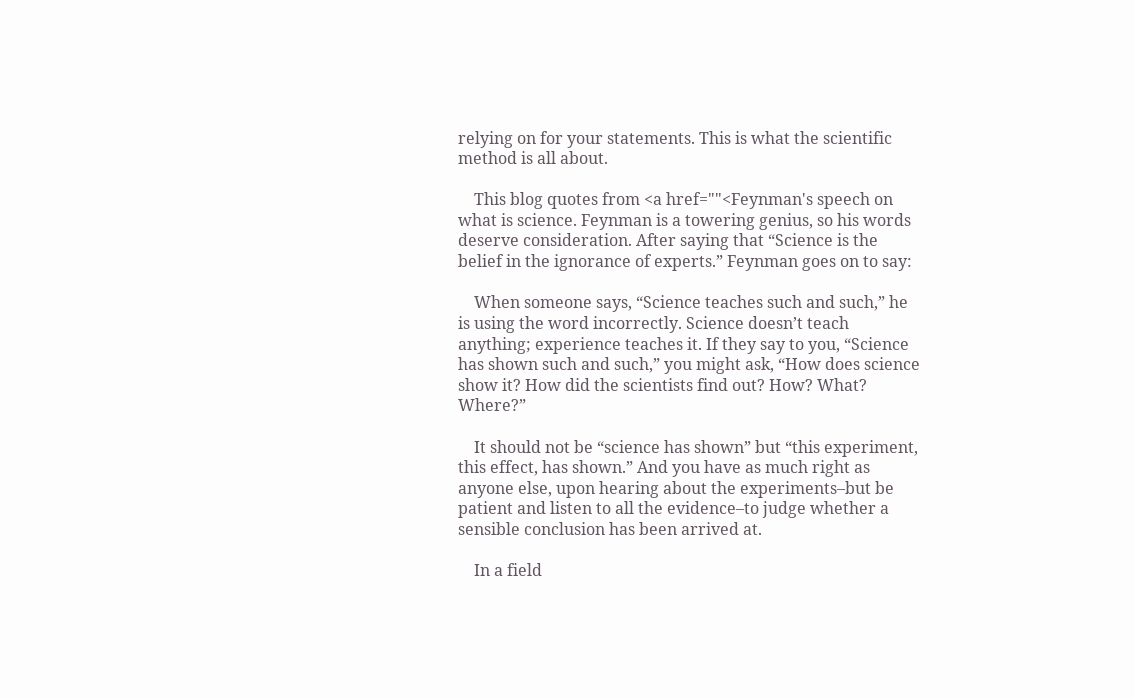relying on for your statements. This is what the scientific method is all about.

    This blog quotes from <a href=""<Feynman's speech on what is science. Feynman is a towering genius, so his words deserve consideration. After saying that “Science is the belief in the ignorance of experts.” Feynman goes on to say:

    When someone says, “Science teaches such and such,” he is using the word incorrectly. Science doesn’t teach anything; experience teaches it. If they say to you, “Science has shown such and such,” you might ask, “How does science show it? How did the scientists find out? How? What? Where?”

    It should not be “science has shown” but “this experiment, this effect, has shown.” And you have as much right as anyone else, upon hearing about the experiments–but be patient and listen to all the evidence–to judge whether a sensible conclusion has been arrived at.

    In a field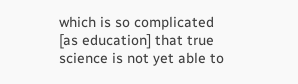which is so complicated [as education] that true science is not yet able to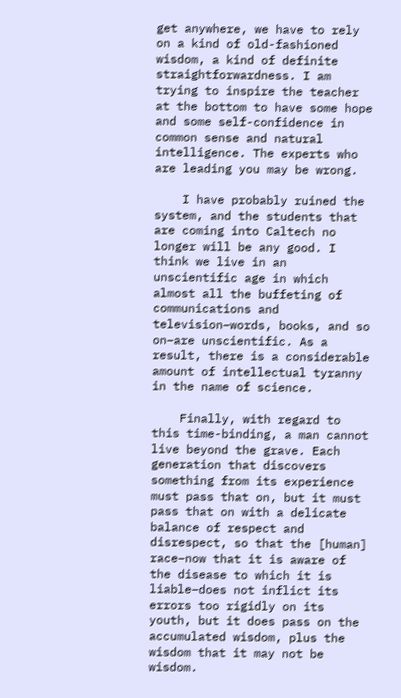get anywhere, we have to rely on a kind of old-fashioned wisdom, a kind of definite straightforwardness. I am trying to inspire the teacher at the bottom to have some hope and some self-confidence in common sense and natural intelligence. The experts who are leading you may be wrong.

    I have probably ruined the system, and the students that are coming into Caltech no longer will be any good. I think we live in an unscientific age in which almost all the buffeting of communications and television–words, books, and so on–are unscientific. As a result, there is a considerable amount of intellectual tyranny in the name of science.

    Finally, with regard to this time-binding, a man cannot live beyond the grave. Each generation that discovers something from its experience must pass that on, but it must pass that on with a delicate balance of respect and disrespect, so that the [human] race–now that it is aware of the disease to which it is liable–does not inflict its errors too rigidly on its youth, but it does pass on the accumulated wisdom, plus the wisdom that it may not be wisdom.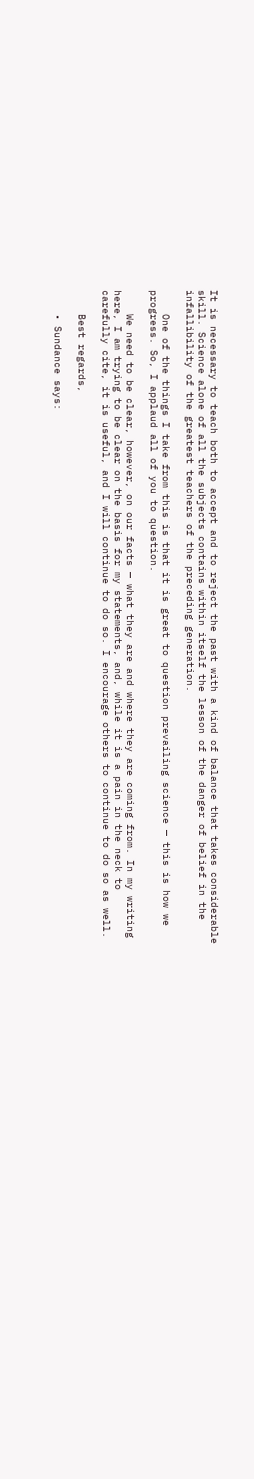It is necessary to teach both to accept and to reject the past with a kind of balance that takes considerable skill. Science alone of all the subjects contains within itself the lesson of the danger of belief in the infallibility of the greatest teachers of the preceding generation.

    One of the things I take from this is that it is great to question prevailing science — this is how we progress. So, I applaud all of you to question.

    We need to be clear, however, on our facts — what they are and where they are coming from. In my writing here, I am trying to be clear on the basis for my statements, and, while it is a pain in the neck to carefully cite, it is useful, and I will continue to do so. I encourage others to continue to do so as well.

    Best regards,

    • Sundance says: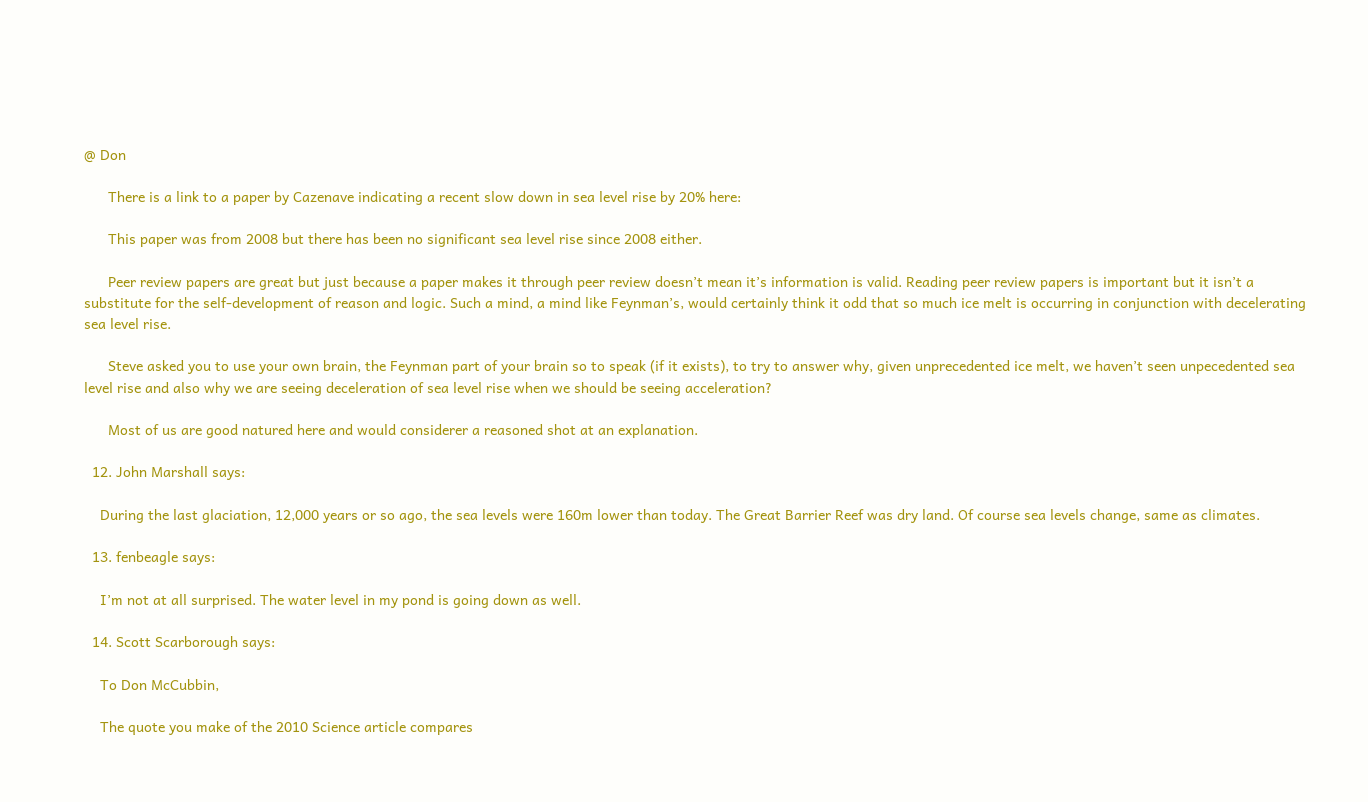@ Don

      There is a link to a paper by Cazenave indicating a recent slow down in sea level rise by 20% here:

      This paper was from 2008 but there has been no significant sea level rise since 2008 either.

      Peer review papers are great but just because a paper makes it through peer review doesn’t mean it’s information is valid. Reading peer review papers is important but it isn’t a substitute for the self-development of reason and logic. Such a mind, a mind like Feynman’s, would certainly think it odd that so much ice melt is occurring in conjunction with decelerating sea level rise.

      Steve asked you to use your own brain, the Feynman part of your brain so to speak (if it exists), to try to answer why, given unprecedented ice melt, we haven’t seen unpecedented sea level rise and also why we are seeing deceleration of sea level rise when we should be seeing acceleration?

      Most of us are good natured here and would considerer a reasoned shot at an explanation.

  12. John Marshall says:

    During the last glaciation, 12,000 years or so ago, the sea levels were 160m lower than today. The Great Barrier Reef was dry land. Of course sea levels change, same as climates.

  13. fenbeagle says:

    I’m not at all surprised. The water level in my pond is going down as well.

  14. Scott Scarborough says:

    To Don McCubbin,

    The quote you make of the 2010 Science article compares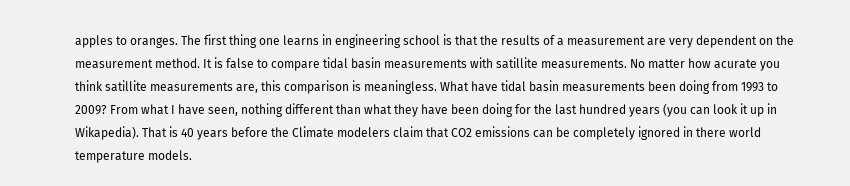apples to oranges. The first thing one learns in engineering school is that the results of a measurement are very dependent on the measurement method. It is false to compare tidal basin measurements with satillite measurements. No matter how acurate you think satillite measurements are, this comparison is meaningless. What have tidal basin measurements been doing from 1993 to 2009? From what I have seen, nothing different than what they have been doing for the last hundred years (you can look it up in Wikapedia). That is 40 years before the Climate modelers claim that CO2 emissions can be completely ignored in there world temperature models.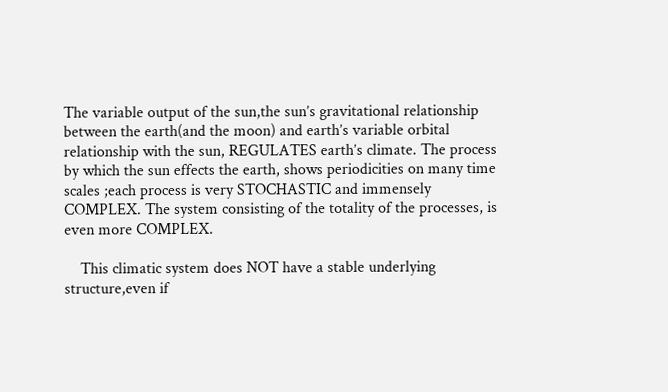The variable output of the sun,the sun’s gravitational relationship between the earth(and the moon) and earth’s variable orbital relationship with the sun, REGULATES earth’s climate. The process by which the sun effects the earth, shows periodicities on many time scales ;each process is very STOCHASTIC and immensely COMPLEX. The system consisting of the totality of the processes, is even more COMPLEX.

    This climatic system does NOT have a stable underlying structure,even if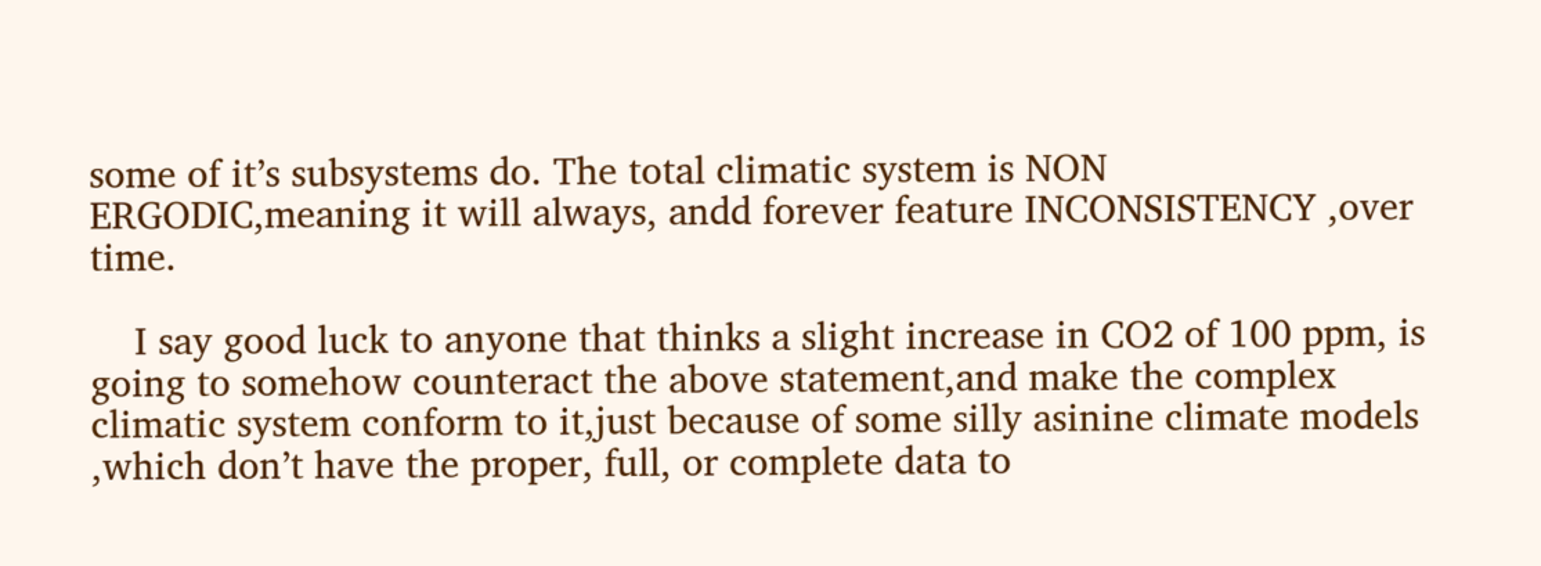some of it’s subsystems do. The total climatic system is NON ERGODIC,meaning it will always, andd forever feature INCONSISTENCY ,over time.

    I say good luck to anyone that thinks a slight increase in CO2 of 100 ppm, is going to somehow counteract the above statement,and make the complex climatic system conform to it,just because of some silly asinine climate models ,which don’t have the proper, full, or complete data to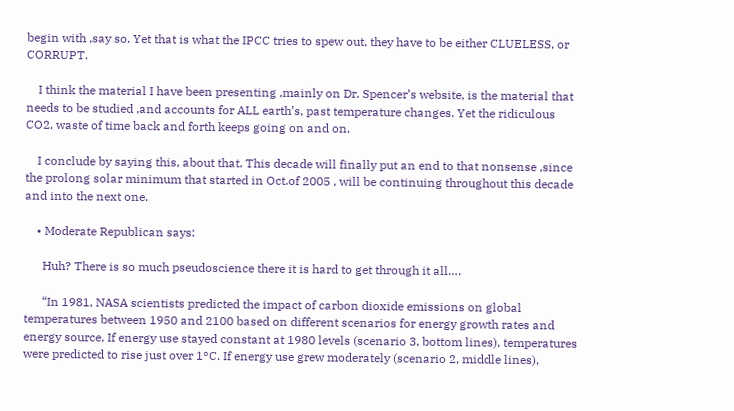begin with ,say so. Yet that is what the IPCC tries to spew out, they have to be either CLUELESS, or CORRUPT.

    I think the material I have been presenting ,mainly on Dr. Spencer’s website, is the material that needs to be studied ,and accounts for ALL earth’s, past temperature changes. Yet the ridiculous CO2, waste of time back and forth keeps going on and on.

    I conclude by saying this, about that. This decade will finally put an end to that nonsense ,since the prolong solar minimum that started in Oct.of 2005 , will be continuing throughout this decade and into the next one.

    • Moderate Republican says:

      Huh? There is so much pseudoscience there it is hard to get through it all….

      “In 1981, NASA scientists predicted the impact of carbon dioxide emissions on global temperatures between 1950 and 2100 based on different scenarios for energy growth rates and energy source. If energy use stayed constant at 1980 levels (scenario 3, bottom lines), temperatures were predicted to rise just over 1°C. If energy use grew moderately (scenario 2, middle lines),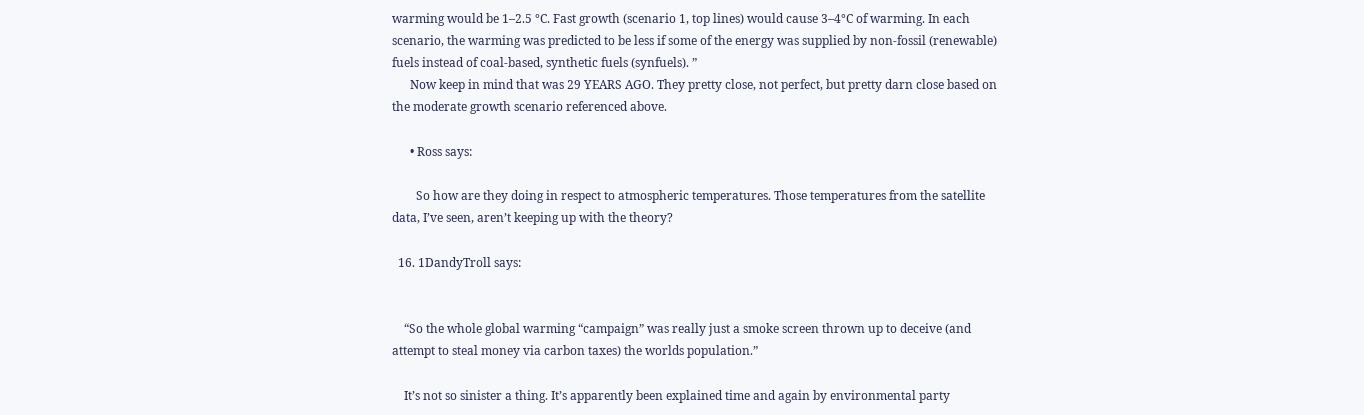warming would be 1–2.5 °C. Fast growth (scenario 1, top lines) would cause 3–4°C of warming. In each scenario, the warming was predicted to be less if some of the energy was supplied by non-fossil (renewable) fuels instead of coal-based, synthetic fuels (synfuels). ”
      Now keep in mind that was 29 YEARS AGO. They pretty close, not perfect, but pretty darn close based on the moderate growth scenario referenced above.

      • Ross says:

        So how are they doing in respect to atmospheric temperatures. Those temperatures from the satellite data, I’ve seen, aren’t keeping up with the theory?

  16. 1DandyTroll says:


    “So the whole global warming “campaign” was really just a smoke screen thrown up to deceive (and attempt to steal money via carbon taxes) the worlds population.”

    It’s not so sinister a thing. It’s apparently been explained time and again by environmental party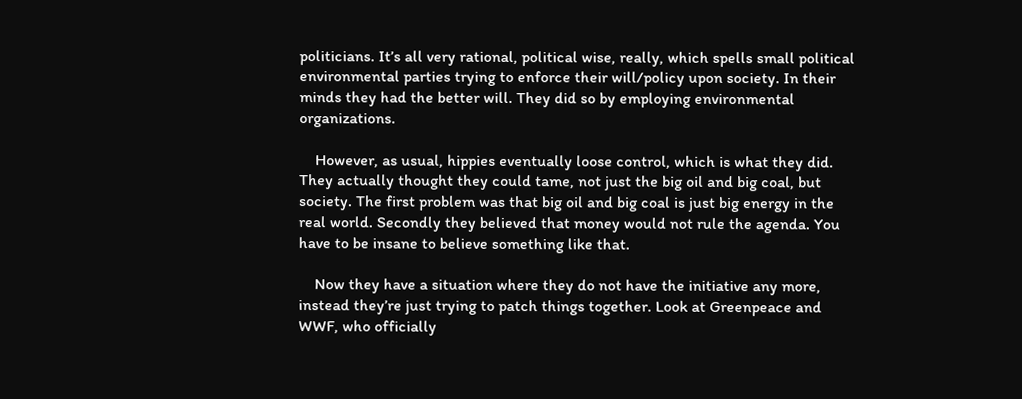politicians. It’s all very rational, political wise, really, which spells small political environmental parties trying to enforce their will/policy upon society. In their minds they had the better will. They did so by employing environmental organizations.

    However, as usual, hippies eventually loose control, which is what they did. They actually thought they could tame, not just the big oil and big coal, but society. The first problem was that big oil and big coal is just big energy in the real world. Secondly they believed that money would not rule the agenda. You have to be insane to believe something like that.

    Now they have a situation where they do not have the initiative any more, instead they’re just trying to patch things together. Look at Greenpeace and WWF, who officially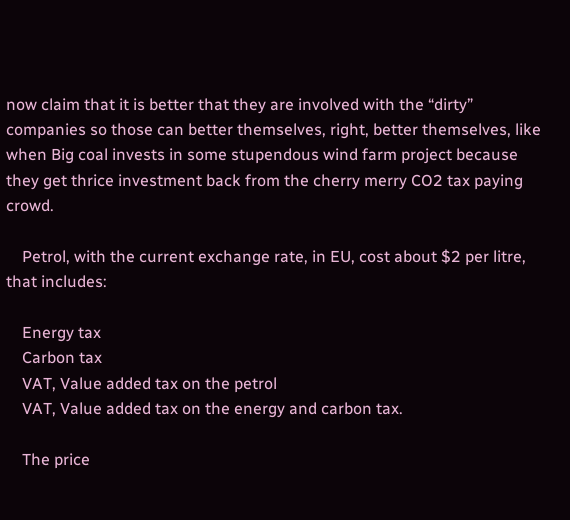now claim that it is better that they are involved with the “dirty” companies so those can better themselves, right, better themselves, like when Big coal invests in some stupendous wind farm project because they get thrice investment back from the cherry merry CO2 tax paying crowd.

    Petrol, with the current exchange rate, in EU, cost about $2 per litre, that includes:

    Energy tax
    Carbon tax
    VAT, Value added tax on the petrol
    VAT, Value added tax on the energy and carbon tax.

    The price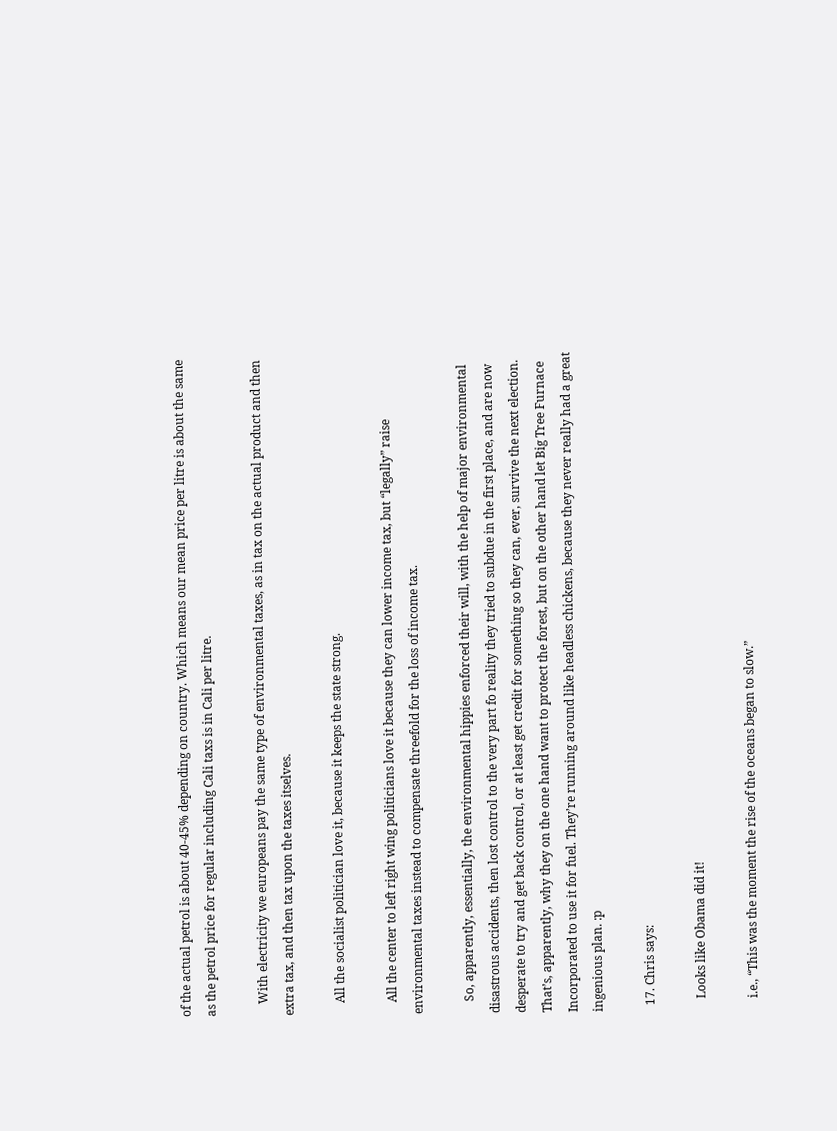of the actual petrol is about 40-45% depending on country. Which means our mean price per litre is about the same as the petrol price for regular including Cali taxs is in Cali per litre.

    With electricity we europeans pay the same type of environmental taxes, as in tax on the actual product and then extra tax, and then tax upon the taxes itselves.

    All the socialist politician love it, because it keeps the state strong.

    All the center to left right wing politicians love it because they can lower income tax, but “legally” raise environmental taxes instead to compensate threefold for the loss of income tax.

    So, apparently, essentially, the environmental hippies enforced their will, with the help of major environmental disastrous accidents, then lost control to the very part fo reality they tried to subdue in the first place, and are now desperate to try and get back control, or at least get credit for something so they can, ever, survive the next election. That’s, apparently, why they on the one hand want to protect the forest, but on the other hand let Big Tree Furnace Incorporated to use it for fuel. They’re running around like headless chickens, because they never really had a great ingenious plan. :p

  17. Chris says:

    Looks like Obama did it!

    i.e., “This was the moment the rise of the oceans began to slow.”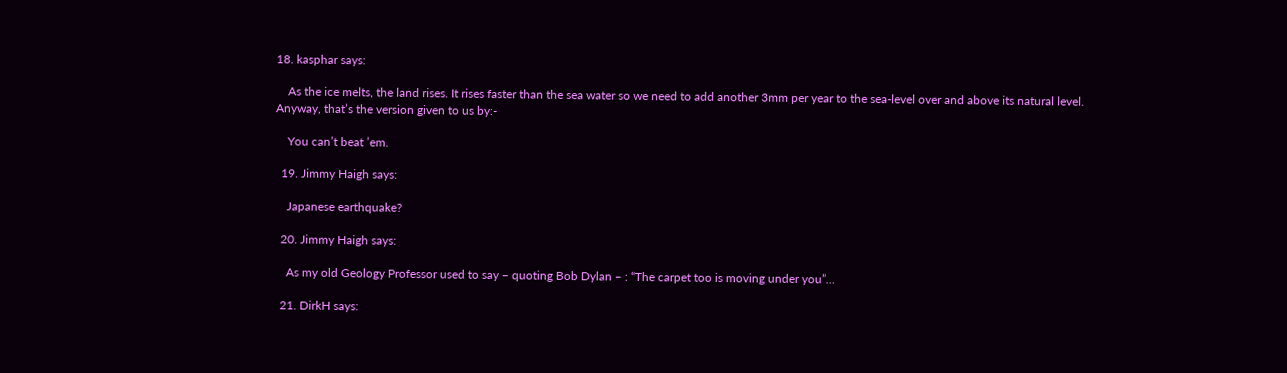18. kasphar says:

    As the ice melts, the land rises. It rises faster than the sea water so we need to add another 3mm per year to the sea-level over and above its natural level. Anyway, that’s the version given to us by:-

    You can’t beat ’em.

  19. Jimmy Haigh says:

    Japanese earthquake?

  20. Jimmy Haigh says:

    As my old Geology Professor used to say – quoting Bob Dylan – : “The carpet too is moving under you”…

  21. DirkH says: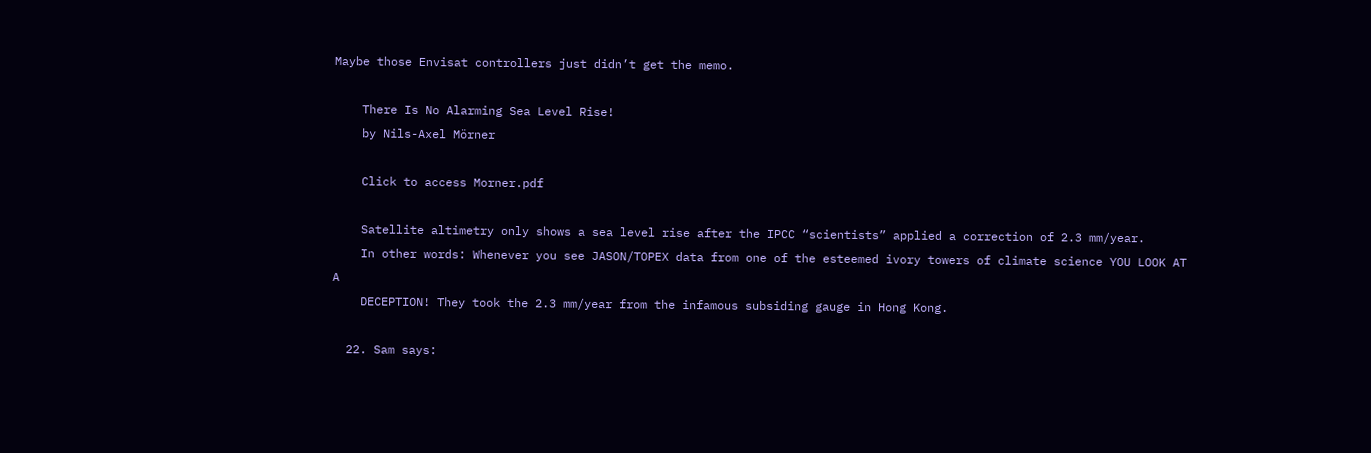Maybe those Envisat controllers just didn’t get the memo.

    There Is No Alarming Sea Level Rise!
    by Nils-Axel Mörner

    Click to access Morner.pdf

    Satellite altimetry only shows a sea level rise after the IPCC “scientists” applied a correction of 2.3 mm/year.
    In other words: Whenever you see JASON/TOPEX data from one of the esteemed ivory towers of climate science YOU LOOK AT A
    DECEPTION! They took the 2.3 mm/year from the infamous subsiding gauge in Hong Kong.

  22. Sam says: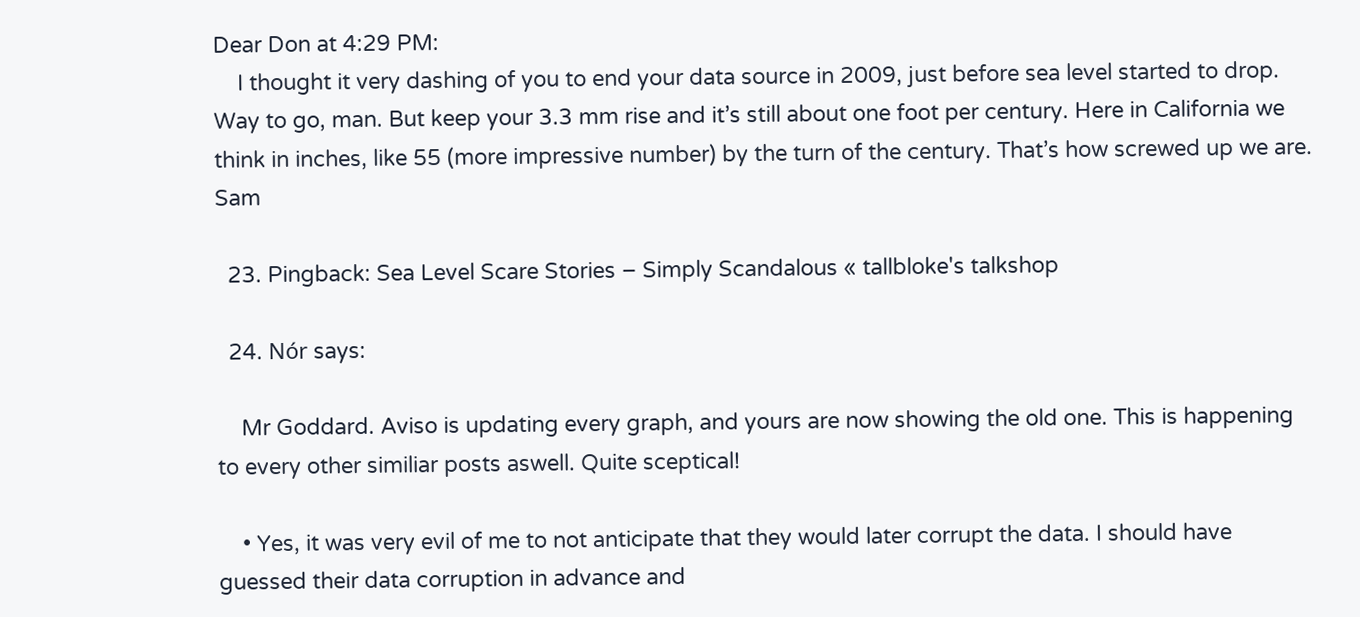Dear Don at 4:29 PM:
    I thought it very dashing of you to end your data source in 2009, just before sea level started to drop. Way to go, man. But keep your 3.3 mm rise and it’s still about one foot per century. Here in California we think in inches, like 55 (more impressive number) by the turn of the century. That’s how screwed up we are. Sam

  23. Pingback: Sea Level Scare Stories – Simply Scandalous « tallbloke's talkshop

  24. Nór says:

    Mr Goddard. Aviso is updating every graph, and yours are now showing the old one. This is happening to every other similiar posts aswell. Quite sceptical!

    • Yes, it was very evil of me to not anticipate that they would later corrupt the data. I should have guessed their data corruption in advance and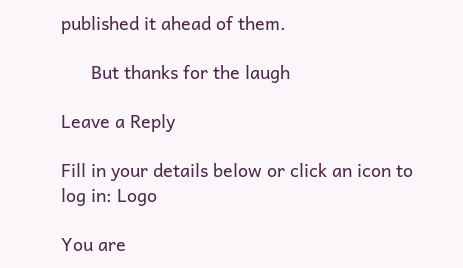published it ahead of them.

      But thanks for the laugh

Leave a Reply

Fill in your details below or click an icon to log in: Logo

You are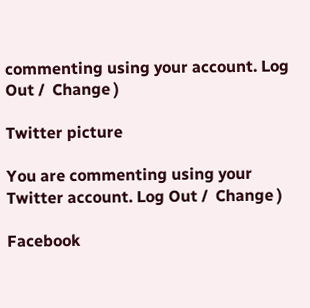commenting using your account. Log Out /  Change )

Twitter picture

You are commenting using your Twitter account. Log Out /  Change )

Facebook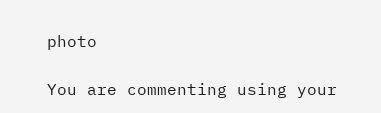photo

You are commenting using your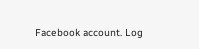Facebook account. Log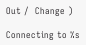Out /  Change )

Connecting to %s